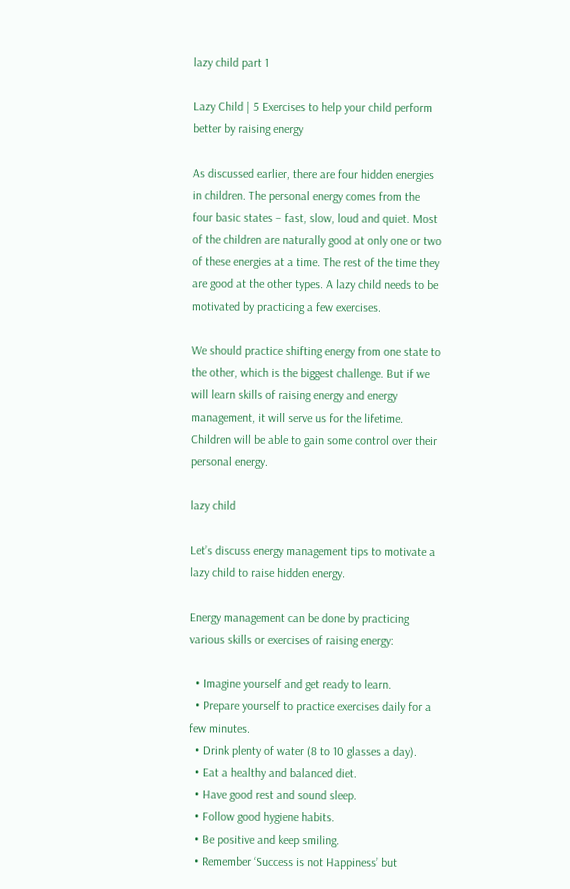lazy child part 1

Lazy Child | 5 Exercises to help your child perform better by raising energy

As discussed earlier, there are four hidden energies in children. The personal energy comes from the four basic states – fast, slow, loud and quiet. Most of the children are naturally good at only one or two of these energies at a time. The rest of the time they are good at the other types. A lazy child needs to be motivated by practicing a few exercises.

We should practice shifting energy from one state to the other, which is the biggest challenge. But if we will learn skills of raising energy and energy management, it will serve us for the lifetime. Children will be able to gain some control over their personal energy.

lazy child

Let’s discuss energy management tips to motivate a lazy child to raise hidden energy.

Energy management can be done by practicing various skills or exercises of raising energy:

  • Imagine yourself and get ready to learn.
  • Prepare yourself to practice exercises daily for a few minutes.
  • Drink plenty of water (8 to 10 glasses a day).
  • Eat a healthy and balanced diet.
  • Have good rest and sound sleep.
  • Follow good hygiene habits.
  • Be positive and keep smiling.
  • Remember ‘Success is not Happiness’ but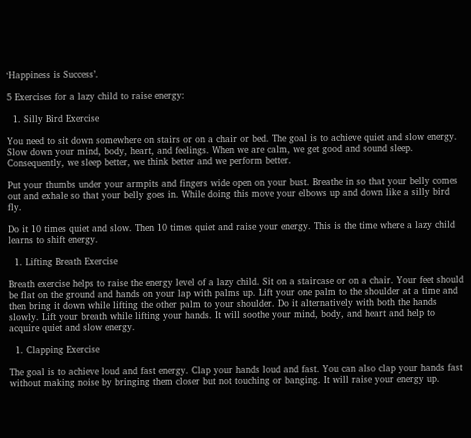‘Happiness is Success’.

5 Exercises for a lazy child to raise energy:

  1. Silly Bird Exercise

You need to sit down somewhere on stairs or on a chair or bed. The goal is to achieve quiet and slow energy. Slow down your mind, body, heart, and feelings. When we are calm, we get good and sound sleep. Consequently, we sleep better, we think better and we perform better.

Put your thumbs under your armpits and fingers wide open on your bust. Breathe in so that your belly comes out and exhale so that your belly goes in. While doing this move your elbows up and down like a silly bird fly.

Do it 10 times quiet and slow. Then 10 times quiet and raise your energy. This is the time where a lazy child learns to shift energy.

  1. Lifting Breath Exercise

Breath exercise helps to raise the energy level of a lazy child. Sit on a staircase or on a chair. Your feet should be flat on the ground and hands on your lap with palms up. Lift your one palm to the shoulder at a time and then bring it down while lifting the other palm to your shoulder. Do it alternatively with both the hands slowly. Lift your breath while lifting your hands. It will soothe your mind, body, and heart and help to acquire quiet and slow energy.

  1. Clapping Exercise

The goal is to achieve loud and fast energy. Clap your hands loud and fast. You can also clap your hands fast without making noise by bringing them closer but not touching or banging. It will raise your energy up.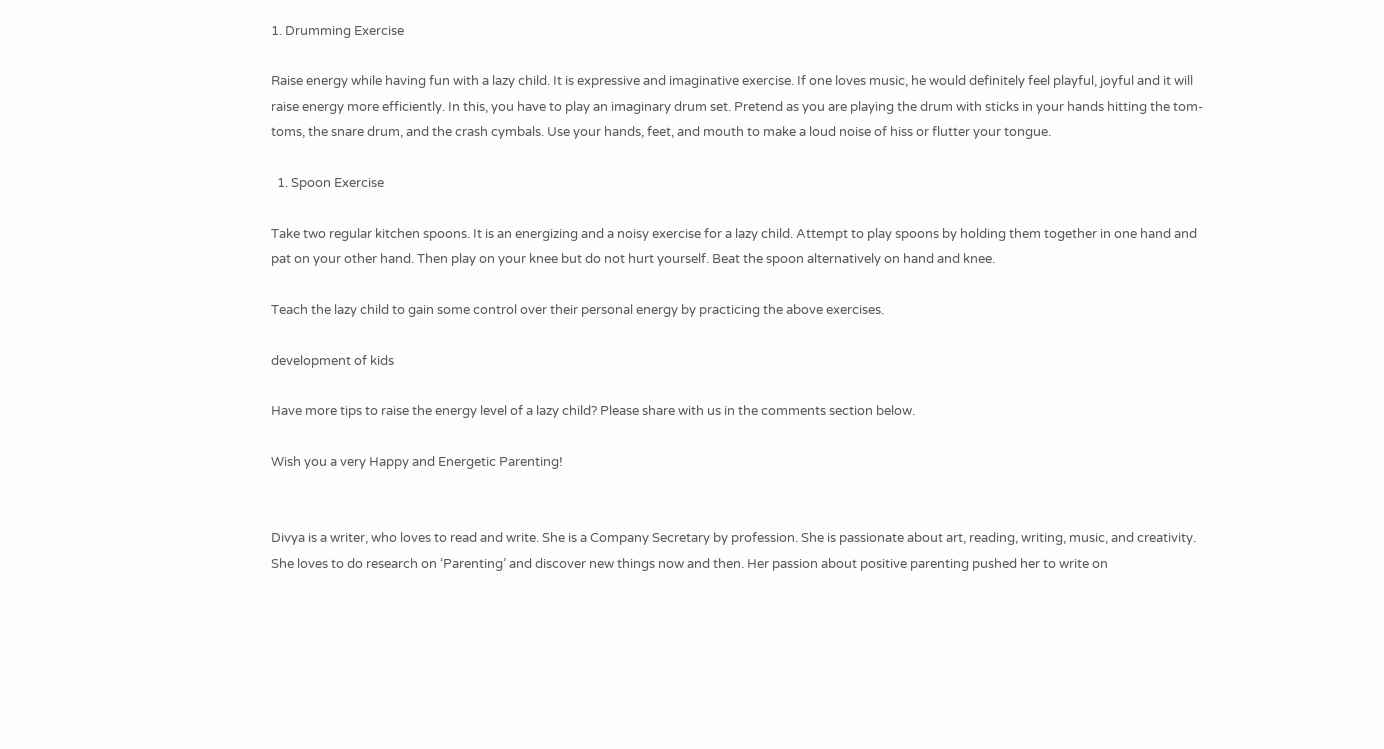1. Drumming Exercise

Raise energy while having fun with a lazy child. It is expressive and imaginative exercise. If one loves music, he would definitely feel playful, joyful and it will raise energy more efficiently. In this, you have to play an imaginary drum set. Pretend as you are playing the drum with sticks in your hands hitting the tom-toms, the snare drum, and the crash cymbals. Use your hands, feet, and mouth to make a loud noise of hiss or flutter your tongue.

  1. Spoon Exercise

Take two regular kitchen spoons. It is an energizing and a noisy exercise for a lazy child. Attempt to play spoons by holding them together in one hand and pat on your other hand. Then play on your knee but do not hurt yourself. Beat the spoon alternatively on hand and knee.

Teach the lazy child to gain some control over their personal energy by practicing the above exercises.

development of kids

Have more tips to raise the energy level of a lazy child? Please share with us in the comments section below.

Wish you a very Happy and Energetic Parenting!


Divya is a writer, who loves to read and write. She is a Company Secretary by profession. She is passionate about art, reading, writing, music, and creativity. She loves to do research on ‘Parenting’ and discover new things now and then. Her passion about positive parenting pushed her to write on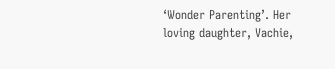‘Wonder Parenting’. Her loving daughter, Vachie,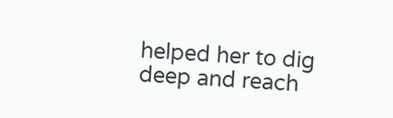helped her to dig deep and reach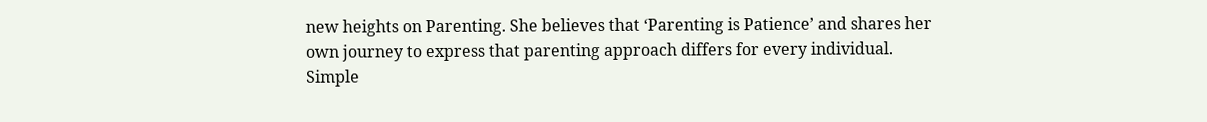new heights on Parenting. She believes that ‘Parenting is Patience’ and shares her own journey to express that parenting approach differs for every individual.
Simple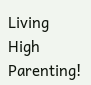Living High Parenting!